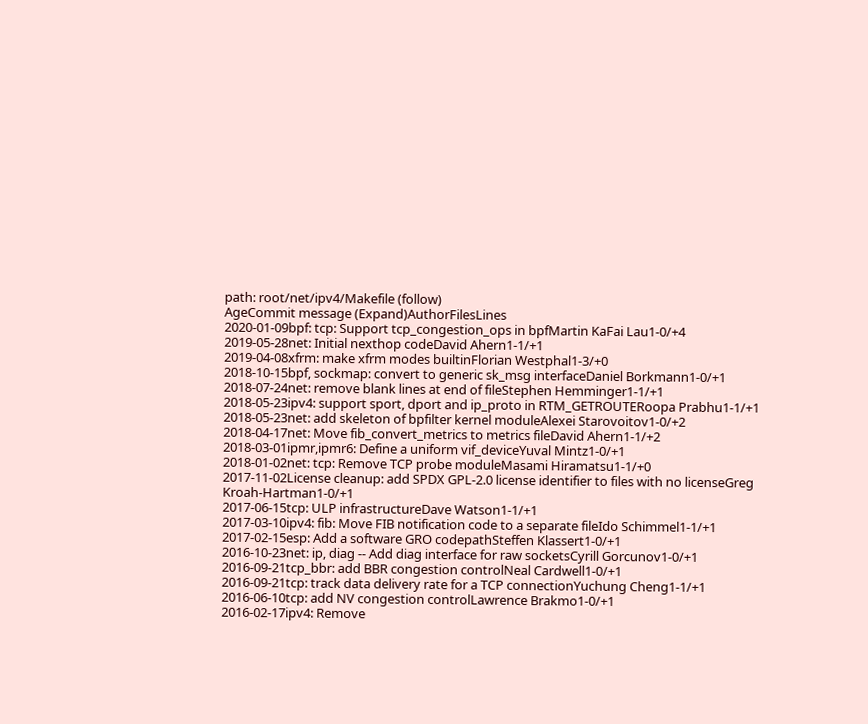path: root/net/ipv4/Makefile (follow)
AgeCommit message (Expand)AuthorFilesLines
2020-01-09bpf: tcp: Support tcp_congestion_ops in bpfMartin KaFai Lau1-0/+4
2019-05-28net: Initial nexthop codeDavid Ahern1-1/+1
2019-04-08xfrm: make xfrm modes builtinFlorian Westphal1-3/+0
2018-10-15bpf, sockmap: convert to generic sk_msg interfaceDaniel Borkmann1-0/+1
2018-07-24net: remove blank lines at end of fileStephen Hemminger1-1/+1
2018-05-23ipv4: support sport, dport and ip_proto in RTM_GETROUTERoopa Prabhu1-1/+1
2018-05-23net: add skeleton of bpfilter kernel moduleAlexei Starovoitov1-0/+2
2018-04-17net: Move fib_convert_metrics to metrics fileDavid Ahern1-1/+2
2018-03-01ipmr,ipmr6: Define a uniform vif_deviceYuval Mintz1-0/+1
2018-01-02net: tcp: Remove TCP probe moduleMasami Hiramatsu1-1/+0
2017-11-02License cleanup: add SPDX GPL-2.0 license identifier to files with no licenseGreg Kroah-Hartman1-0/+1
2017-06-15tcp: ULP infrastructureDave Watson1-1/+1
2017-03-10ipv4: fib: Move FIB notification code to a separate fileIdo Schimmel1-1/+1
2017-02-15esp: Add a software GRO codepathSteffen Klassert1-0/+1
2016-10-23net: ip, diag -- Add diag interface for raw socketsCyrill Gorcunov1-0/+1
2016-09-21tcp_bbr: add BBR congestion controlNeal Cardwell1-0/+1
2016-09-21tcp: track data delivery rate for a TCP connectionYuchung Cheng1-1/+1
2016-06-10tcp: add NV congestion controlLawrence Brakmo1-0/+1
2016-02-17ipv4: Remove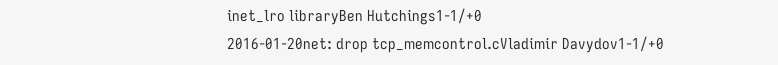inet_lro libraryBen Hutchings1-1/+0
2016-01-20net: drop tcp_memcontrol.cVladimir Davydov1-1/+0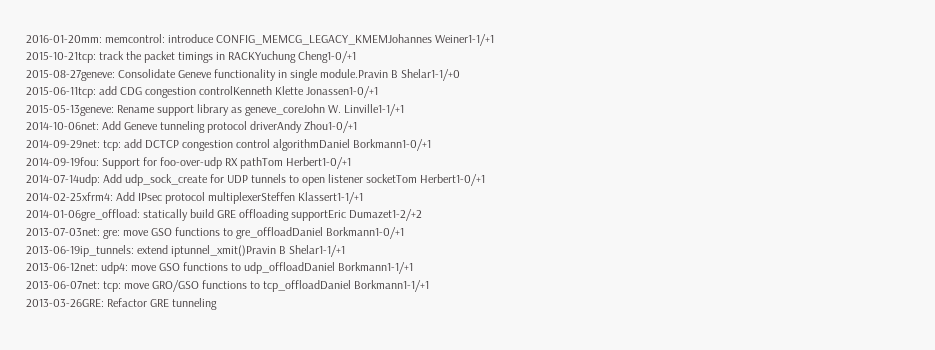2016-01-20mm: memcontrol: introduce CONFIG_MEMCG_LEGACY_KMEMJohannes Weiner1-1/+1
2015-10-21tcp: track the packet timings in RACKYuchung Cheng1-0/+1
2015-08-27geneve: Consolidate Geneve functionality in single module.Pravin B Shelar1-1/+0
2015-06-11tcp: add CDG congestion controlKenneth Klette Jonassen1-0/+1
2015-05-13geneve: Rename support library as geneve_coreJohn W. Linville1-1/+1
2014-10-06net: Add Geneve tunneling protocol driverAndy Zhou1-0/+1
2014-09-29net: tcp: add DCTCP congestion control algorithmDaniel Borkmann1-0/+1
2014-09-19fou: Support for foo-over-udp RX pathTom Herbert1-0/+1
2014-07-14udp: Add udp_sock_create for UDP tunnels to open listener socketTom Herbert1-0/+1
2014-02-25xfrm4: Add IPsec protocol multiplexerSteffen Klassert1-1/+1
2014-01-06gre_offload: statically build GRE offloading supportEric Dumazet1-2/+2
2013-07-03net: gre: move GSO functions to gre_offloadDaniel Borkmann1-0/+1
2013-06-19ip_tunnels: extend iptunnel_xmit()Pravin B Shelar1-1/+1
2013-06-12net: udp4: move GSO functions to udp_offloadDaniel Borkmann1-1/+1
2013-06-07net: tcp: move GRO/GSO functions to tcp_offloadDaniel Borkmann1-1/+1
2013-03-26GRE: Refactor GRE tunneling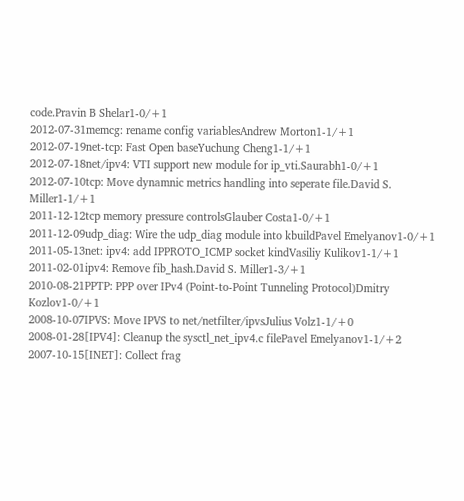code.Pravin B Shelar1-0/+1
2012-07-31memcg: rename config variablesAndrew Morton1-1/+1
2012-07-19net-tcp: Fast Open baseYuchung Cheng1-1/+1
2012-07-18net/ipv4: VTI support new module for ip_vti.Saurabh1-0/+1
2012-07-10tcp: Move dynamnic metrics handling into seperate file.David S. Miller1-1/+1
2011-12-12tcp memory pressure controlsGlauber Costa1-0/+1
2011-12-09udp_diag: Wire the udp_diag module into kbuildPavel Emelyanov1-0/+1
2011-05-13net: ipv4: add IPPROTO_ICMP socket kindVasiliy Kulikov1-1/+1
2011-02-01ipv4: Remove fib_hash.David S. Miller1-3/+1
2010-08-21PPTP: PPP over IPv4 (Point-to-Point Tunneling Protocol)Dmitry Kozlov1-0/+1
2008-10-07IPVS: Move IPVS to net/netfilter/ipvsJulius Volz1-1/+0
2008-01-28[IPV4]: Cleanup the sysctl_net_ipv4.c filePavel Emelyanov1-1/+2
2007-10-15[INET]: Collect frag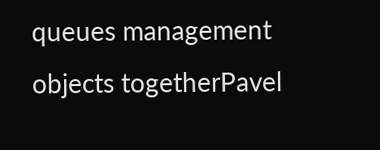queues management objects togetherPavel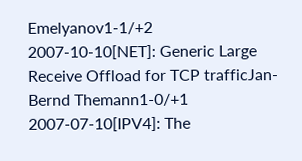Emelyanov1-1/+2
2007-10-10[NET]: Generic Large Receive Offload for TCP trafficJan-Bernd Themann1-0/+1
2007-07-10[IPV4]: The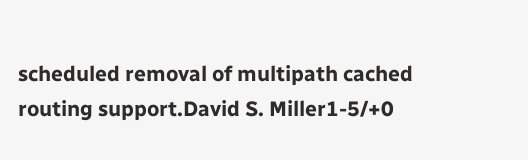scheduled removal of multipath cached routing support.David S. Miller1-5/+0